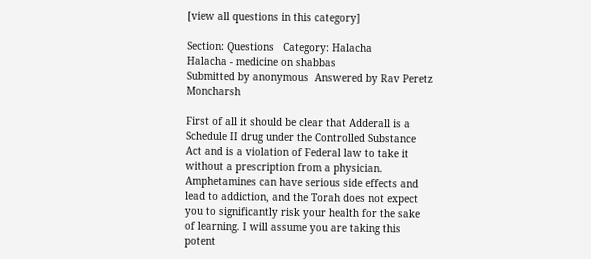[view all questions in this category]

Section: Questions   Category: Halacha
Halacha - medicine on shabbas
Submitted by anonymous  Answered by Rav Peretz Moncharsh

First of all it should be clear that Adderall is a Schedule II drug under the Controlled Substance Act and is a violation of Federal law to take it without a prescription from a physician. Amphetamines can have serious side effects and lead to addiction, and the Torah does not expect you to significantly risk your health for the sake of learning. I will assume you are taking this potent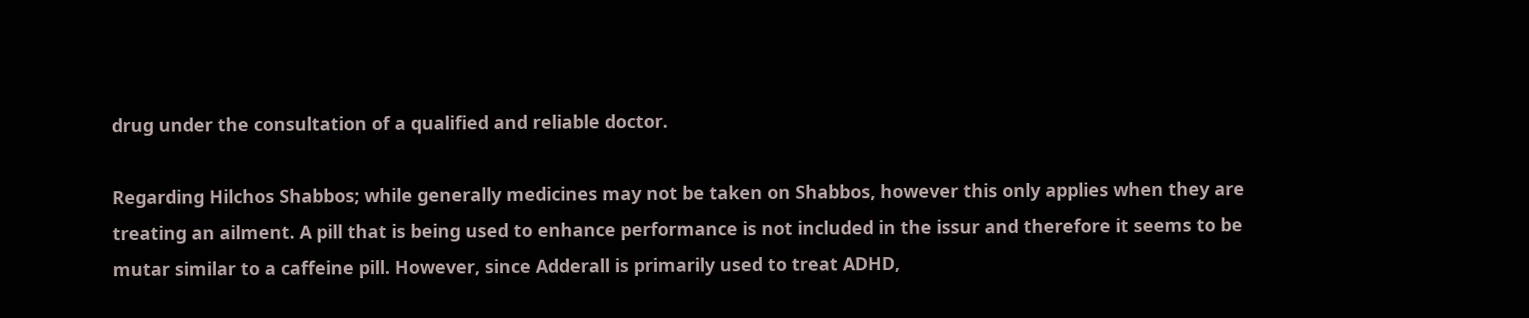drug under the consultation of a qualified and reliable doctor.

Regarding Hilchos Shabbos; while generally medicines may not be taken on Shabbos, however this only applies when they are treating an ailment. A pill that is being used to enhance performance is not included in the issur and therefore it seems to be mutar similar to a caffeine pill. However, since Adderall is primarily used to treat ADHD,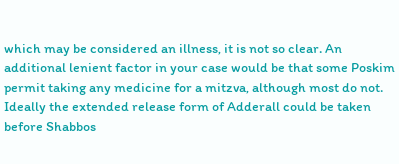which may be considered an illness, it is not so clear. An additional lenient factor in your case would be that some Poskim permit taking any medicine for a mitzva, although most do not. Ideally the extended release form of Adderall could be taken before Shabbos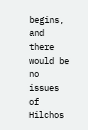begins, and there would be no issues of Hilchos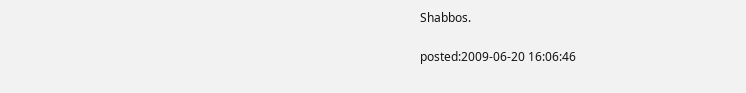Shabbos.

posted:2009-06-20 16:06:46